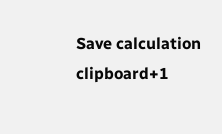Save calculation clipboard+1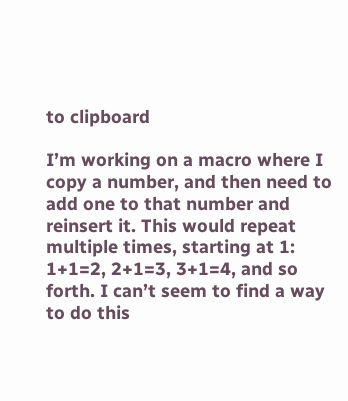to clipboard

I’m working on a macro where I copy a number, and then need to add one to that number and reinsert it. This would repeat multiple times, starting at 1: 1+1=2, 2+1=3, 3+1=4, and so forth. I can’t seem to find a way to do this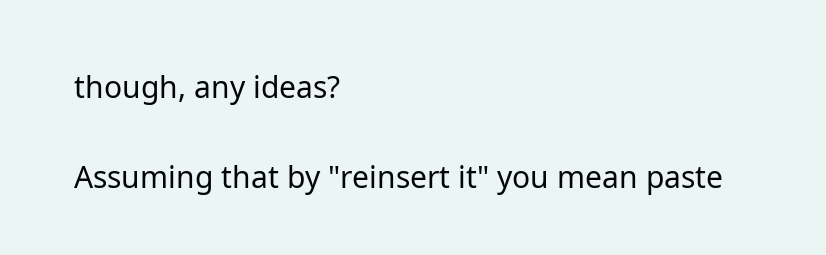though, any ideas?

Assuming that by "reinsert it" you mean paste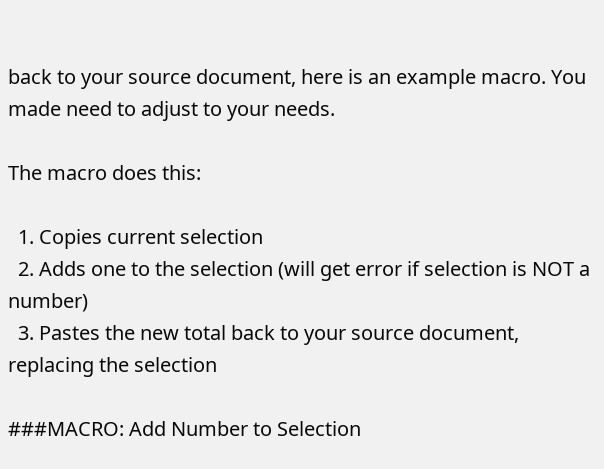back to your source document, here is an example macro. You made need to adjust to your needs.

The macro does this:

  1. Copies current selection
  2. Adds one to the selection (will get error if selection is NOT a number)
  3. Pastes the new total back to your source document, replacing the selection

###MACRO: Add Number to Selection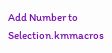Add Number to Selection.kmmacros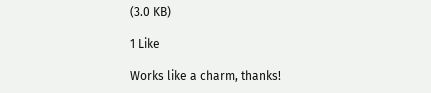(3.0 KB)

1 Like

Works like a charm, thanks!